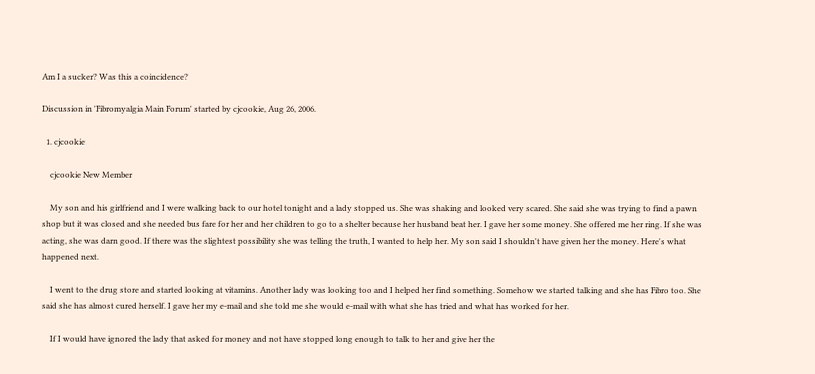Am I a sucker? Was this a coincidence?

Discussion in 'Fibromyalgia Main Forum' started by cjcookie, Aug 26, 2006.

  1. cjcookie

    cjcookie New Member

    My son and his girlfriend and I were walking back to our hotel tonight and a lady stopped us. She was shaking and looked very scared. She said she was trying to find a pawn shop but it was closed and she needed bus fare for her and her children to go to a shelter because her husband beat her. I gave her some money. She offered me her ring. If she was acting, she was darn good. If there was the slightest possibility she was telling the truth, I wanted to help her. My son said I shouldn't have given her the money. Here's what happened next.

    I went to the drug store and started looking at vitamins. Another lady was looking too and I helped her find something. Somehow we started talking and she has Fibro too. She said she has almost cured herself. I gave her my e-mail and she told me she would e-mail with what she has tried and what has worked for her.

    If I would have ignored the lady that asked for money and not have stopped long enough to talk to her and give her the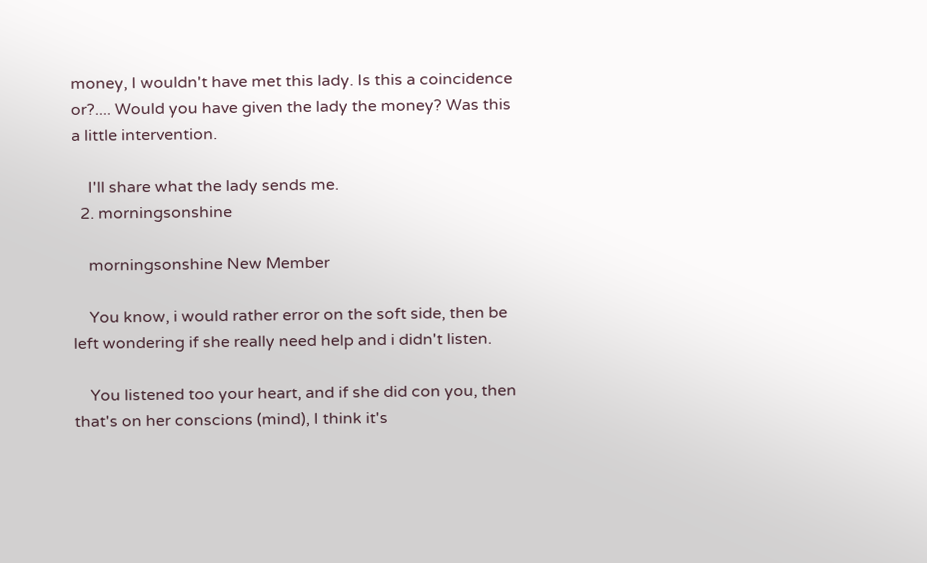money, I wouldn't have met this lady. Is this a coincidence or?.... Would you have given the lady the money? Was this a little intervention.

    I'll share what the lady sends me.
  2. morningsonshine

    morningsonshine New Member

    You know, i would rather error on the soft side, then be left wondering if she really need help and i didn't listen.

    You listened too your heart, and if she did con you, then that's on her conscions (mind), I think it's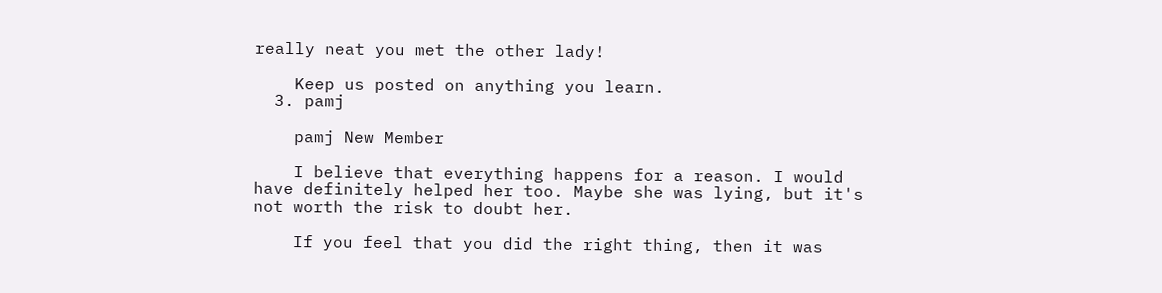really neat you met the other lady!

    Keep us posted on anything you learn.
  3. pamj

    pamj New Member

    I believe that everything happens for a reason. I would have definitely helped her too. Maybe she was lying, but it's not worth the risk to doubt her.

    If you feel that you did the right thing, then it was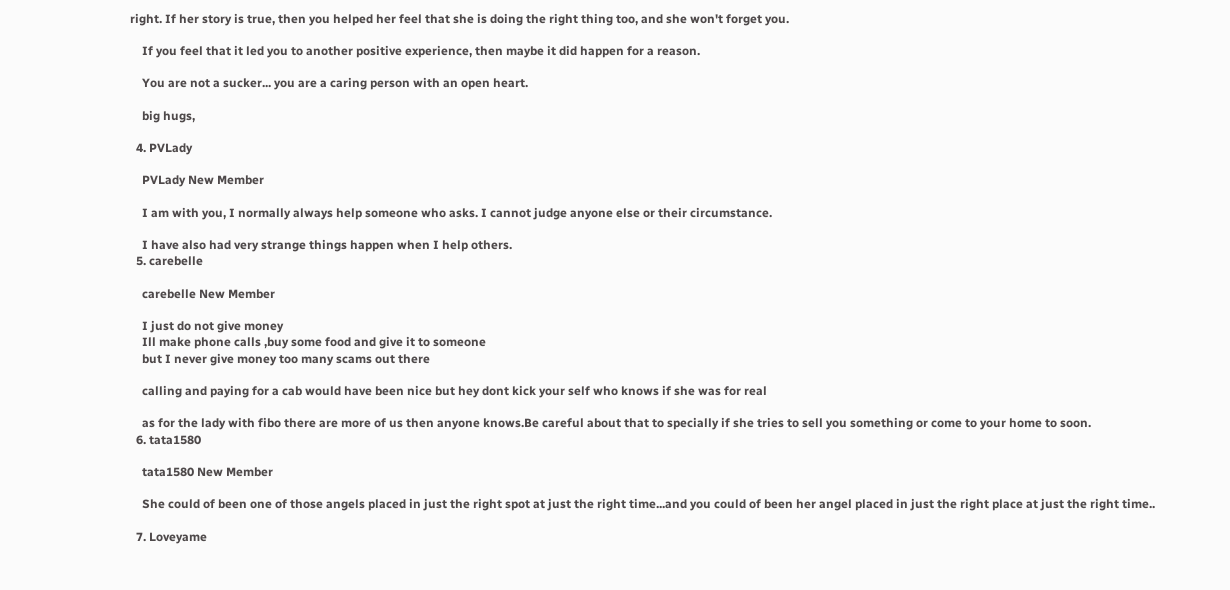right. If her story is true, then you helped her feel that she is doing the right thing too, and she won't forget you.

    If you feel that it led you to another positive experience, then maybe it did happen for a reason.

    You are not a sucker... you are a caring person with an open heart.

    big hugs,

  4. PVLady

    PVLady New Member

    I am with you, I normally always help someone who asks. I cannot judge anyone else or their circumstance.

    I have also had very strange things happen when I help others.
  5. carebelle

    carebelle New Member

    I just do not give money
    Ill make phone calls ,buy some food and give it to someone
    but I never give money too many scams out there

    calling and paying for a cab would have been nice but hey dont kick your self who knows if she was for real

    as for the lady with fibo there are more of us then anyone knows.Be careful about that to specially if she tries to sell you something or come to your home to soon.
  6. tata1580

    tata1580 New Member

    She could of been one of those angels placed in just the right spot at just the right time...and you could of been her angel placed in just the right place at just the right time..

  7. Loveyame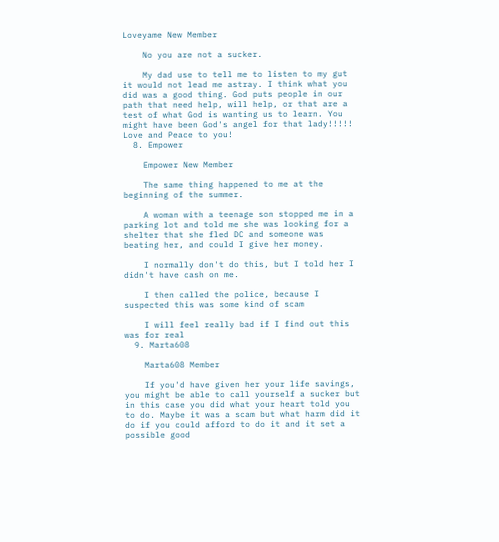Loveyame New Member

    No you are not a sucker.

    My dad use to tell me to listen to my gut it would not lead me astray. I think what you did was a good thing. God puts people in our path that need help, will help, or that are a test of what God is wanting us to learn. You might have been God's angel for that lady!!!!! Love and Peace to you!
  8. Empower

    Empower New Member

    The same thing happened to me at the beginning of the summer.

    A woman with a teenage son stopped me in a parking lot and told me she was looking for a shelter that she fled DC and someone was beating her, and could I give her money.

    I normally don't do this, but I told her I didn't have cash on me.

    I then called the police, because I suspected this was some kind of scam

    I will feel really bad if I find out this was for real
  9. Marta608

    Marta608 Member

    If you'd have given her your life savings, you might be able to call yourself a sucker but in this case you did what your heart told you to do. Maybe it was a scam but what harm did it do if you could afford to do it and it set a possible good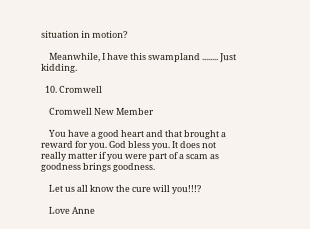situation in motion?

    Meanwhile, I have this swampland ........ Just kidding.

  10. Cromwell

    Cromwell New Member

    You have a good heart and that brought a reward for you. God bless you. It does not really matter if you were part of a scam as goodness brings goodness.

    Let us all know the cure will you!!!?

    Love Anne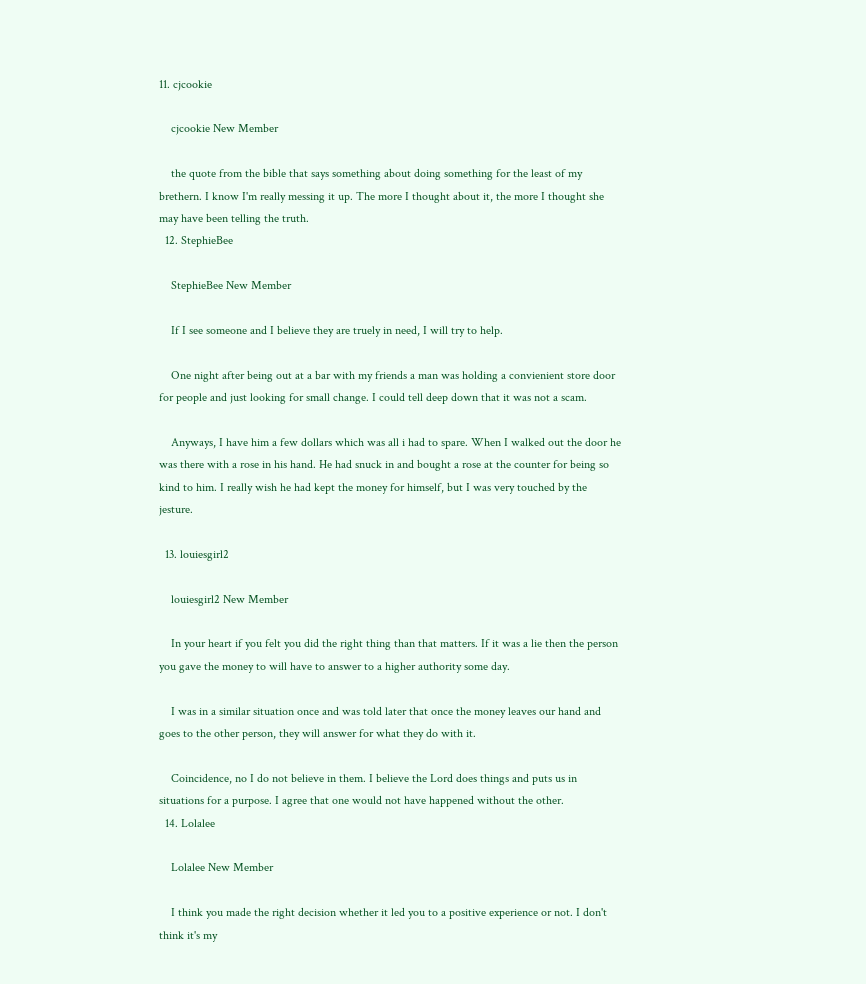11. cjcookie

    cjcookie New Member

    the quote from the bible that says something about doing something for the least of my brethern. I know I'm really messing it up. The more I thought about it, the more I thought she may have been telling the truth.
  12. StephieBee

    StephieBee New Member

    If I see someone and I believe they are truely in need, I will try to help.

    One night after being out at a bar with my friends a man was holding a convienient store door for people and just looking for small change. I could tell deep down that it was not a scam.

    Anyways, I have him a few dollars which was all i had to spare. When I walked out the door he was there with a rose in his hand. He had snuck in and bought a rose at the counter for being so kind to him. I really wish he had kept the money for himself, but I was very touched by the jesture.

  13. louiesgirl2

    louiesgirl2 New Member

    In your heart if you felt you did the right thing than that matters. If it was a lie then the person you gave the money to will have to answer to a higher authority some day.

    I was in a similar situation once and was told later that once the money leaves our hand and goes to the other person, they will answer for what they do with it.

    Coincidence, no I do not believe in them. I believe the Lord does things and puts us in situations for a purpose. I agree that one would not have happened without the other.
  14. Lolalee

    Lolalee New Member

    I think you made the right decision whether it led you to a positive experience or not. I don't think it's my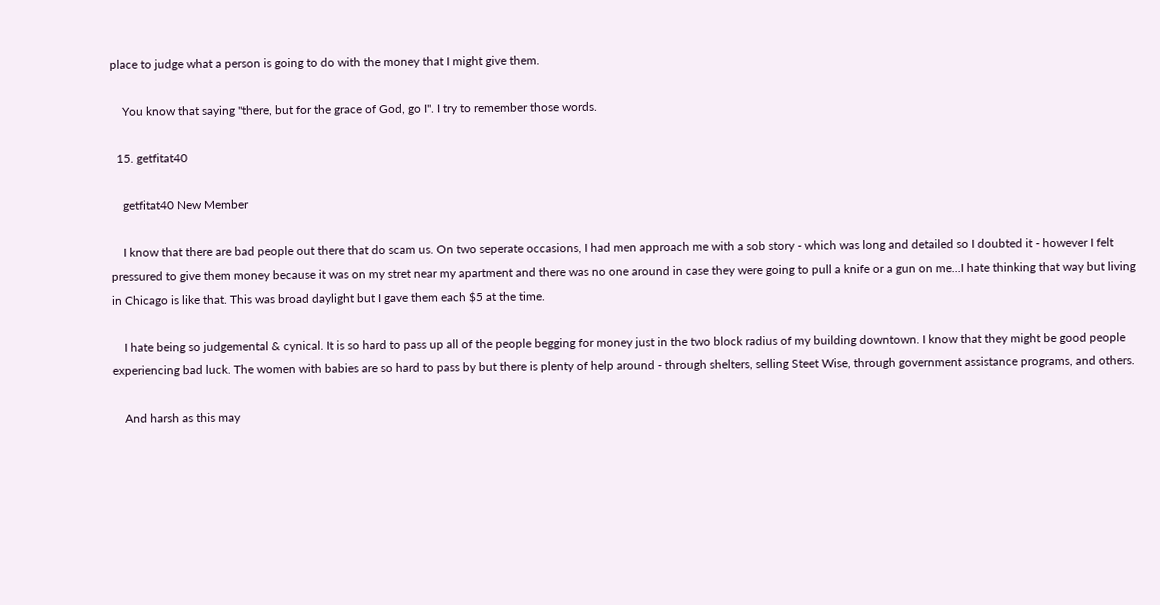place to judge what a person is going to do with the money that I might give them.

    You know that saying "there, but for the grace of God, go I". I try to remember those words.

  15. getfitat40

    getfitat40 New Member

    I know that there are bad people out there that do scam us. On two seperate occasions, I had men approach me with a sob story - which was long and detailed so I doubted it - however I felt pressured to give them money because it was on my stret near my apartment and there was no one around in case they were going to pull a knife or a gun on me...I hate thinking that way but living in Chicago is like that. This was broad daylight but I gave them each $5 at the time.

    I hate being so judgemental & cynical. It is so hard to pass up all of the people begging for money just in the two block radius of my building downtown. I know that they might be good people experiencing bad luck. The women with babies are so hard to pass by but there is plenty of help around - through shelters, selling Steet Wise, through government assistance programs, and others.

    And harsh as this may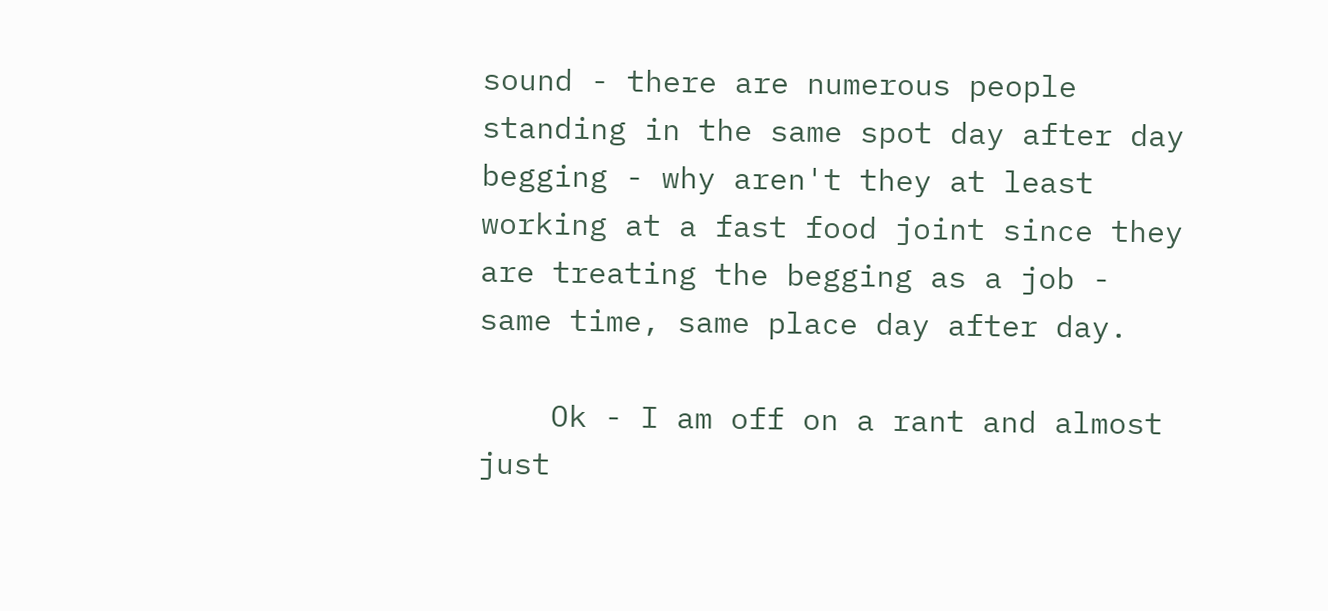sound - there are numerous people standing in the same spot day after day begging - why aren't they at least working at a fast food joint since they are treating the begging as a job - same time, same place day after day.

    Ok - I am off on a rant and almost just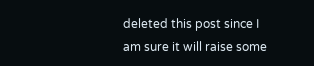deleted this post since I am sure it will raise some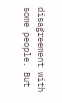disagreement with some people. But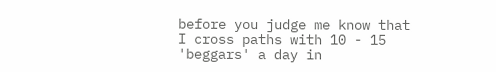before you judge me know that I cross paths with 10 - 15 'beggars' a day in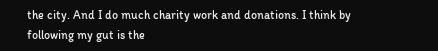the city. And I do much charity work and donations. I think by following my gut is the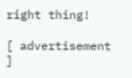right thing!

[ advertisement ]